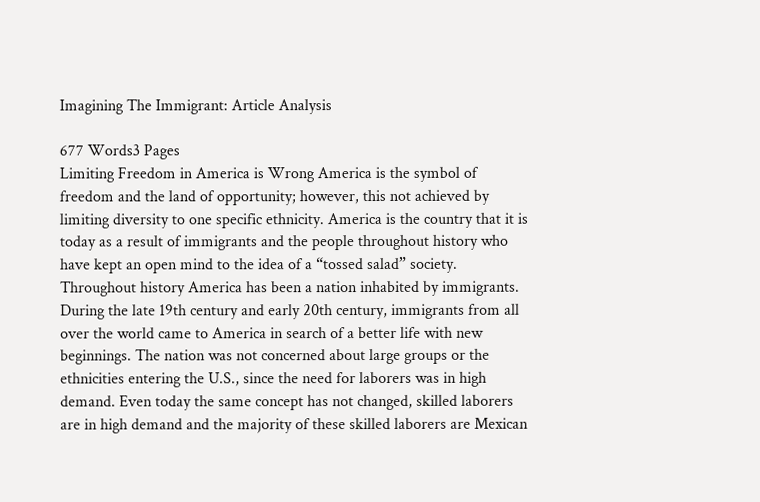Imagining The Immigrant: Article Analysis

677 Words3 Pages
Limiting Freedom in America is Wrong America is the symbol of freedom and the land of opportunity; however, this not achieved by limiting diversity to one specific ethnicity. America is the country that it is today as a result of immigrants and the people throughout history who have kept an open mind to the idea of a “tossed salad” society. Throughout history America has been a nation inhabited by immigrants. During the late 19th century and early 20th century, immigrants from all over the world came to America in search of a better life with new beginnings. The nation was not concerned about large groups or the ethnicities entering the U.S., since the need for laborers was in high demand. Even today the same concept has not changed, skilled laborers are in high demand and the majority of these skilled laborers are Mexican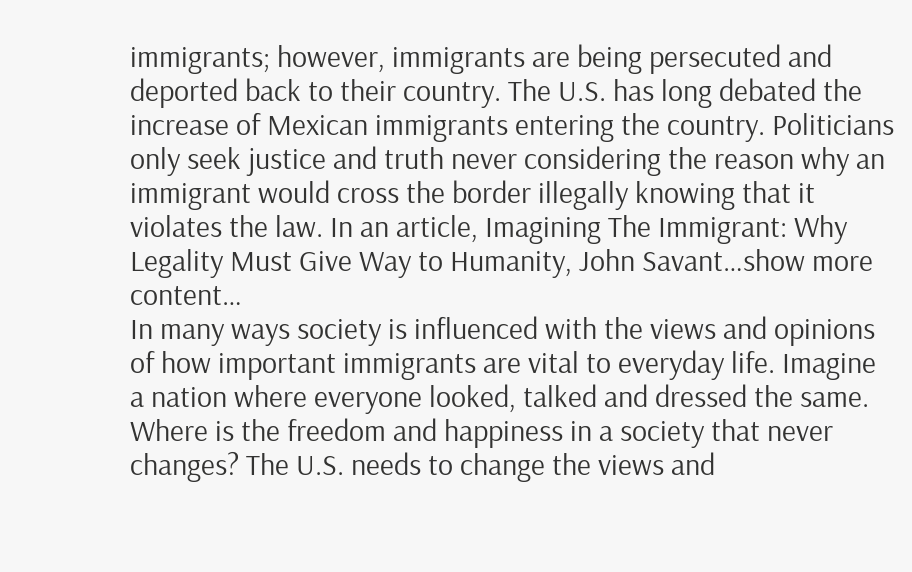immigrants; however, immigrants are being persecuted and deported back to their country. The U.S. has long debated the increase of Mexican immigrants entering the country. Politicians only seek justice and truth never considering the reason why an immigrant would cross the border illegally knowing that it violates the law. In an article, Imagining The Immigrant: Why Legality Must Give Way to Humanity, John Savant…show more content…
In many ways society is influenced with the views and opinions of how important immigrants are vital to everyday life. Imagine a nation where everyone looked, talked and dressed the same. Where is the freedom and happiness in a society that never changes? The U.S. needs to change the views and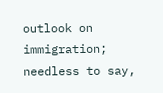outlook on immigration; needless to say,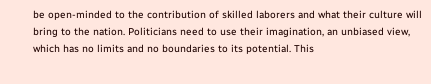be open-minded to the contribution of skilled laborers and what their culture will bring to the nation. Politicians need to use their imagination, an unbiased view, which has no limits and no boundaries to its potential. This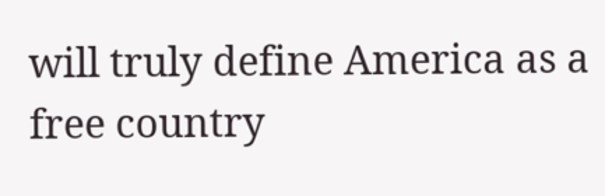will truly define America as a free country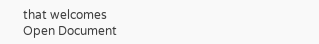that welcomes
Open Document